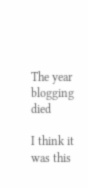The year blogging died

I think it was this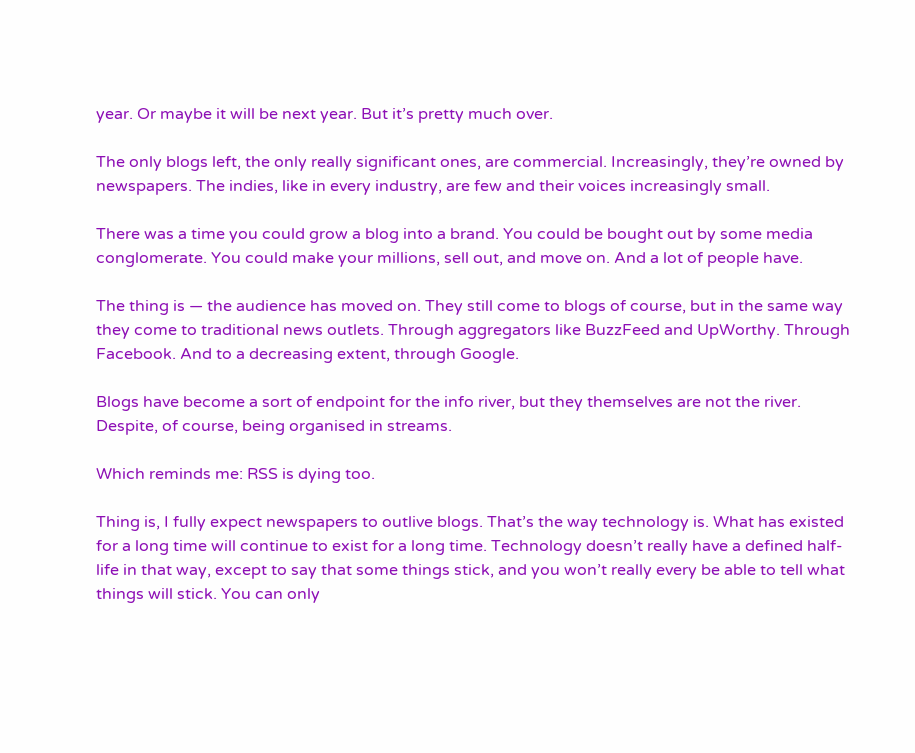year. Or maybe it will be next year. But it’s pretty much over.

The only blogs left, the only really significant ones, are commercial. Increasingly, they’re owned by newspapers. The indies, like in every industry, are few and their voices increasingly small.

There was a time you could grow a blog into a brand. You could be bought out by some media conglomerate. You could make your millions, sell out, and move on. And a lot of people have.

The thing is — the audience has moved on. They still come to blogs of course, but in the same way they come to traditional news outlets. Through aggregators like BuzzFeed and UpWorthy. Through Facebook. And to a decreasing extent, through Google.

Blogs have become a sort of endpoint for the info river, but they themselves are not the river. Despite, of course, being organised in streams.

Which reminds me: RSS is dying too.

Thing is, I fully expect newspapers to outlive blogs. That’s the way technology is. What has existed for a long time will continue to exist for a long time. Technology doesn’t really have a defined half-life in that way, except to say that some things stick, and you won’t really every be able to tell what things will stick. You can only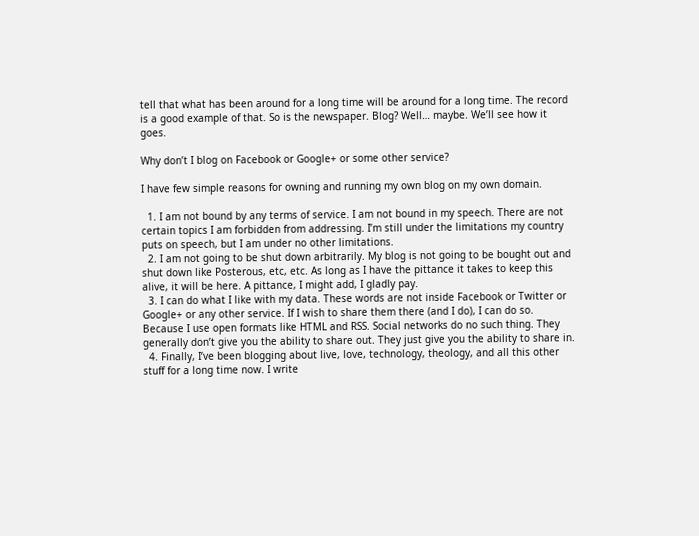tell that what has been around for a long time will be around for a long time. The record is a good example of that. So is the newspaper. Blog? Well… maybe. We’ll see how it goes.

Why don’t I blog on Facebook or Google+ or some other service?

I have few simple reasons for owning and running my own blog on my own domain.

  1. I am not bound by any terms of service. I am not bound in my speech. There are not certain topics I am forbidden from addressing. I’m still under the limitations my country puts on speech, but I am under no other limitations.
  2. I am not going to be shut down arbitrarily. My blog is not going to be bought out and shut down like Posterous, etc, etc. As long as I have the pittance it takes to keep this alive, it will be here. A pittance, I might add, I gladly pay.
  3. I can do what I like with my data. These words are not inside Facebook or Twitter or Google+ or any other service. If I wish to share them there (and I do), I can do so. Because I use open formats like HTML and RSS. Social networks do no such thing. They generally don’t give you the ability to share out. They just give you the ability to share in.
  4. Finally, I’ve been blogging about live, love, technology, theology, and all this other stuff for a long time now. I write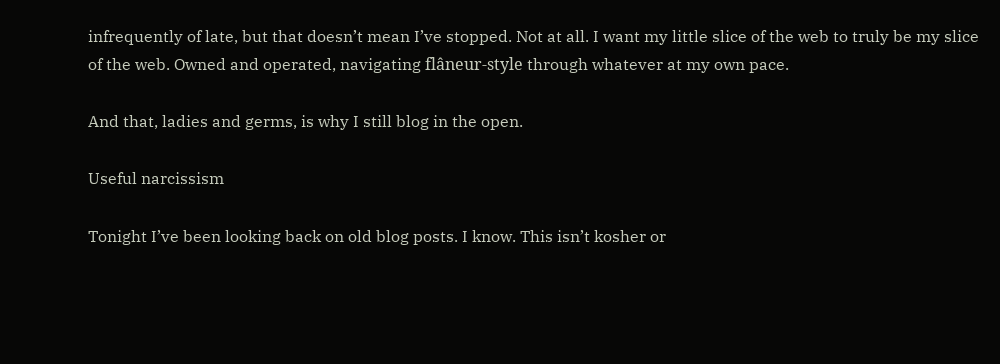infrequently of late, but that doesn’t mean I’ve stopped. Not at all. I want my little slice of the web to truly be my slice of the web. Owned and operated, navigating flâneur-style through whatever at my own pace.

And that, ladies and germs, is why I still blog in the open.

Useful narcissism

Tonight I’ve been looking back on old blog posts. I know. This isn’t kosher or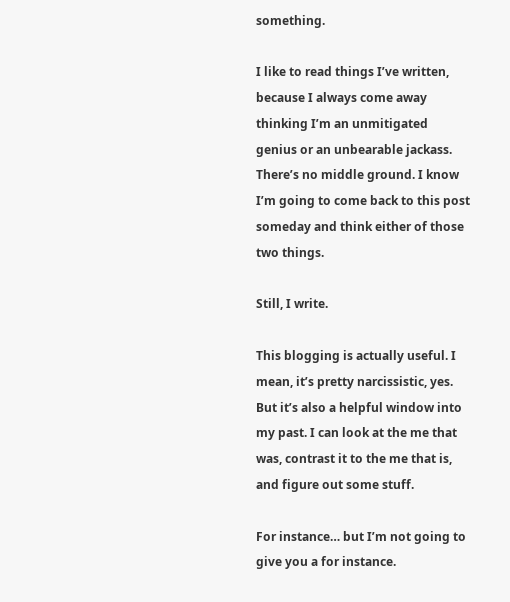something.

I like to read things I’ve written, because I always come away thinking I’m an unmitigated genius or an unbearable jackass. There’s no middle ground. I know I’m going to come back to this post someday and think either of those two things.

Still, I write.

This blogging is actually useful. I mean, it’s pretty narcissistic, yes. But it’s also a helpful window into my past. I can look at the me that was, contrast it to the me that is, and figure out some stuff.

For instance… but I’m not going to give you a for instance.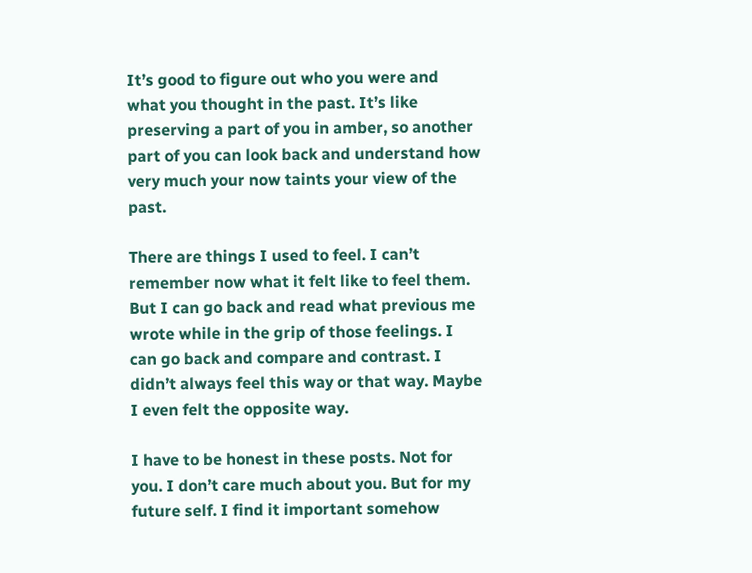It’s good to figure out who you were and what you thought in the past. It’s like preserving a part of you in amber, so another part of you can look back and understand how very much your now taints your view of the past.

There are things I used to feel. I can’t remember now what it felt like to feel them. But I can go back and read what previous me wrote while in the grip of those feelings. I can go back and compare and contrast. I didn’t always feel this way or that way. Maybe I even felt the opposite way.

I have to be honest in these posts. Not for you. I don’t care much about you. But for my future self. I find it important somehow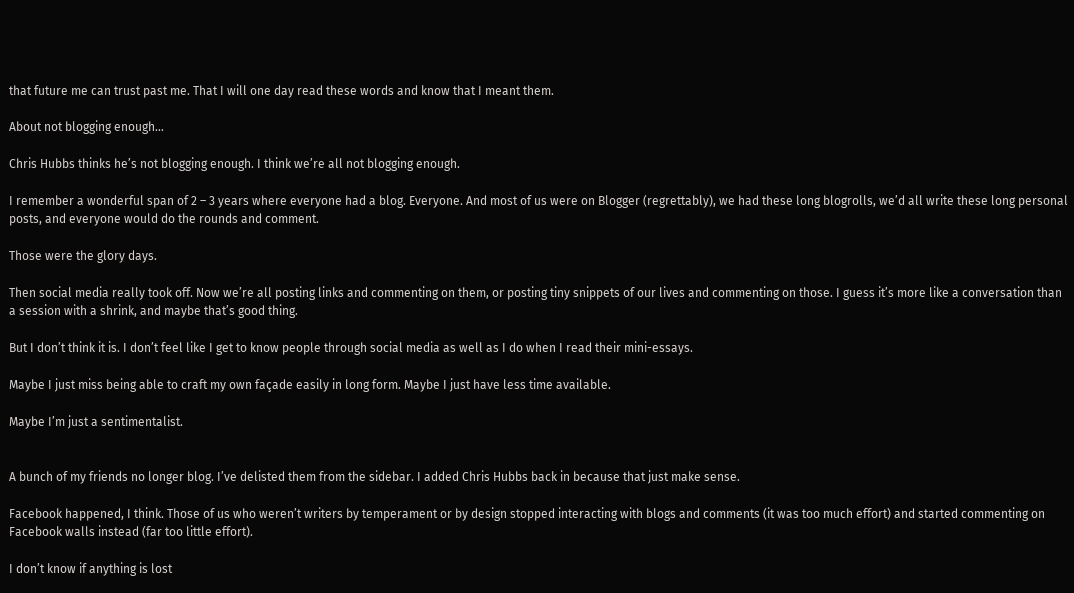that future me can trust past me. That I will one day read these words and know that I meant them.

About not blogging enough…

Chris Hubbs thinks he’s not blogging enough. I think we’re all not blogging enough.

I remember a wonderful span of 2 – 3 years where everyone had a blog. Everyone. And most of us were on Blogger (regrettably), we had these long blogrolls, we’d all write these long personal posts, and everyone would do the rounds and comment.

Those were the glory days.

Then social media really took off. Now we’re all posting links and commenting on them, or posting tiny snippets of our lives and commenting on those. I guess it’s more like a conversation than a session with a shrink, and maybe that’s good thing.

But I don’t think it is. I don’t feel like I get to know people through social media as well as I do when I read their mini-essays.

Maybe I just miss being able to craft my own façade easily in long form. Maybe I just have less time available.

Maybe I’m just a sentimentalist.


A bunch of my friends no longer blog. I’ve delisted them from the sidebar. I added Chris Hubbs back in because that just make sense.

Facebook happened, I think. Those of us who weren’t writers by temperament or by design stopped interacting with blogs and comments (it was too much effort) and started commenting on Facebook walls instead (far too little effort).

I don’t know if anything is lost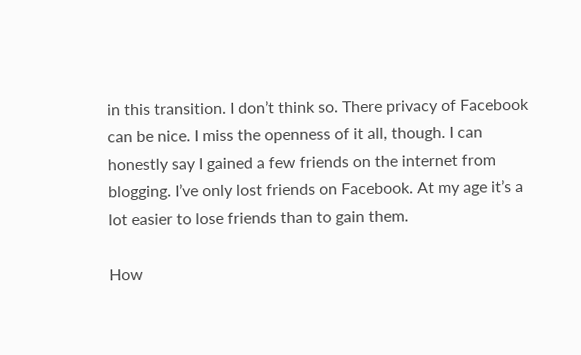in this transition. I don’t think so. There privacy of Facebook can be nice. I miss the openness of it all, though. I can honestly say I gained a few friends on the internet from blogging. I’ve only lost friends on Facebook. At my age it’s a lot easier to lose friends than to gain them.

How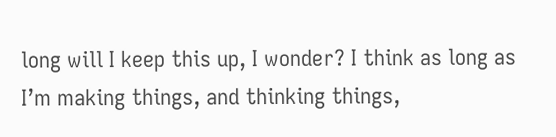long will I keep this up, I wonder? I think as long as I’m making things, and thinking things,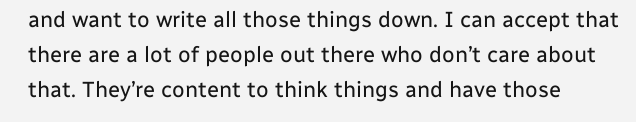and want to write all those things down. I can accept that there are a lot of people out there who don’t care about that. They’re content to think things and have those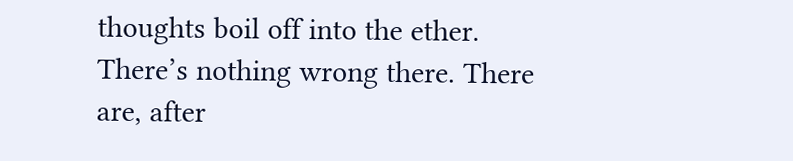thoughts boil off into the ether. There’s nothing wrong there. There are, after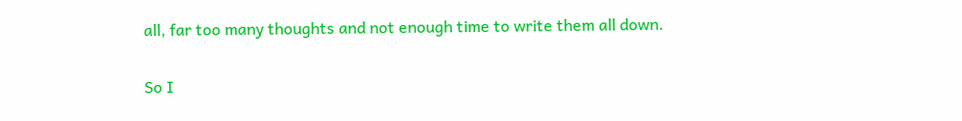all, far too many thoughts and not enough time to write them all down.

So I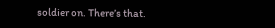soldier on. There’s that.